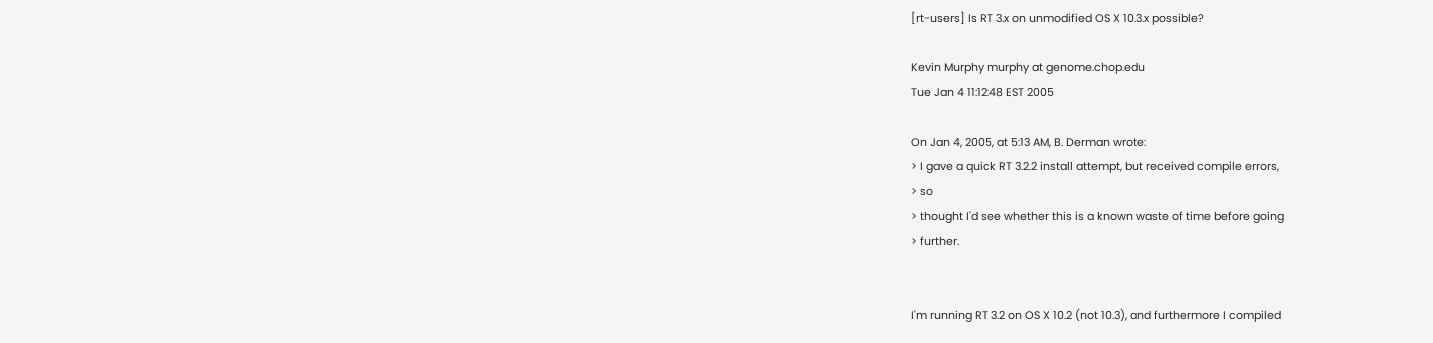[rt-users] Is RT 3.x on unmodified OS X 10.3.x possible?

Kevin Murphy murphy at genome.chop.edu
Tue Jan 4 11:12:48 EST 2005

On Jan 4, 2005, at 5:13 AM, B. Derman wrote:
> I gave a quick RT 3.2.2 install attempt, but received compile errors,
> so
> thought I'd see whether this is a known waste of time before going
> further.


I'm running RT 3.2 on OS X 10.2 (not 10.3), and furthermore I compiled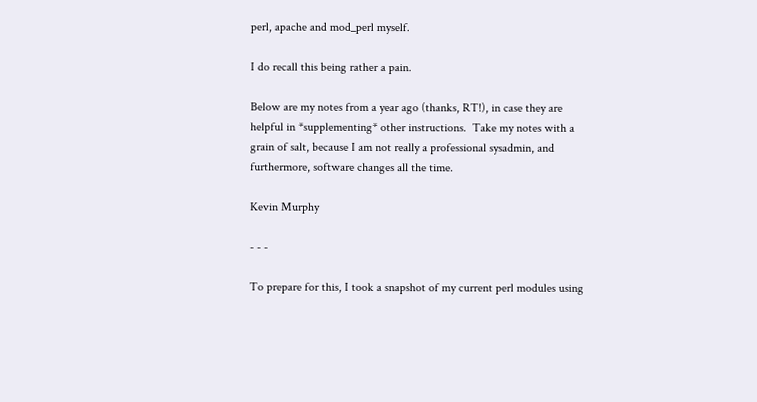perl, apache and mod_perl myself.

I do recall this being rather a pain.

Below are my notes from a year ago (thanks, RT!), in case they are
helpful in *supplementing* other instructions.  Take my notes with a
grain of salt, because I am not really a professional sysadmin, and
furthermore, software changes all the time.

Kevin Murphy

- - -

To prepare for this, I took a snapshot of my current perl modules using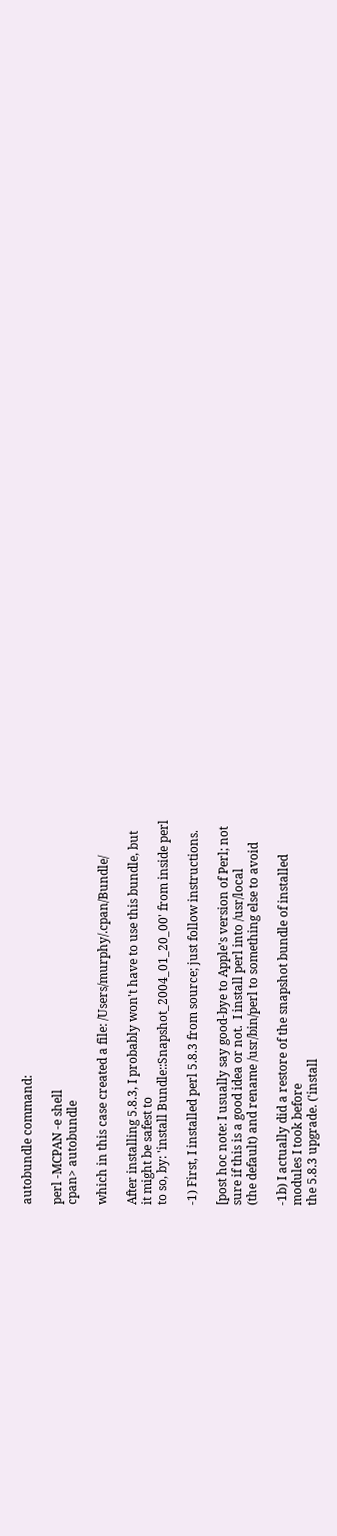autobundle command:

perl -MCPAN -e shell
cpan> autobundle

which in this case created a file: /Users/murphy/.cpan/Bundle/

After installing 5.8.3, I probably won't have to use this bundle, but
it might be safest to
to so, by: 'install Bundle::Snapshot_2004_01_20_00' from inside perl

-1) First, I installed perl 5.8.3 from source; just follow instructions.

[post hoc note: I usually say good-bye to Apple's version of Perl; not
sure if this is a good idea or not.  I install perl into /usr/local
(the default) and rename /usr/bin/perl to something else to avoid

-1b) I actually did a restore of the snapshot bundle of installed
modules I took before
the 5.8.3 upgrade. ('install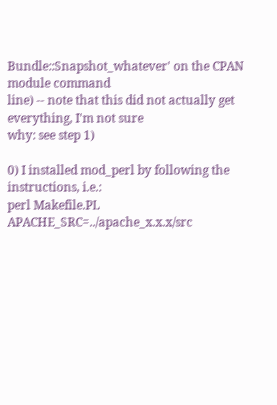Bundle::Snapshot_whatever' on the CPAN
module command
line) -- note that this did not actually get everything, I'm not sure
why: see step 1)

0) I installed mod_perl by following the instructions, i.e.:
perl Makefile.PL APACHE_SRC=../apache_x.x.x/src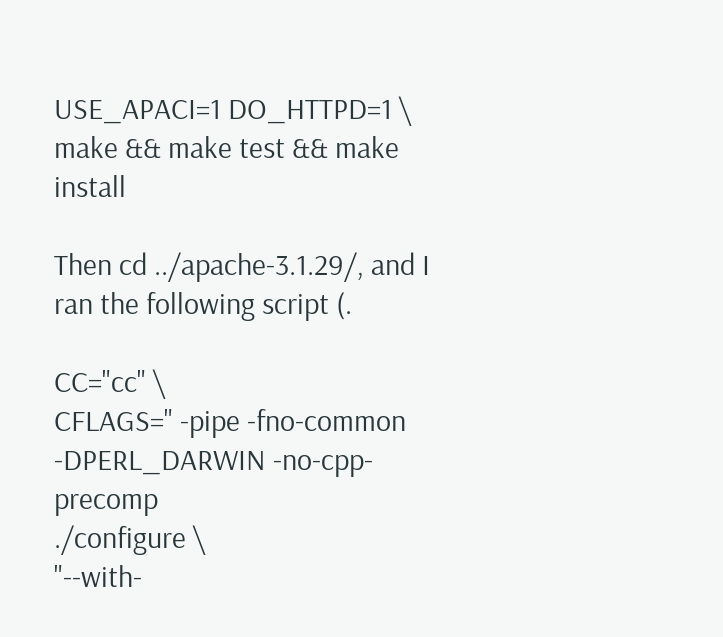USE_APACI=1 DO_HTTPD=1 \
make && make test && make install

Then cd ../apache-3.1.29/, and I ran the following script (.

CC="cc" \
CFLAGS=" -pipe -fno-common -DPERL_DARWIN -no-cpp-precomp
./configure \
"--with-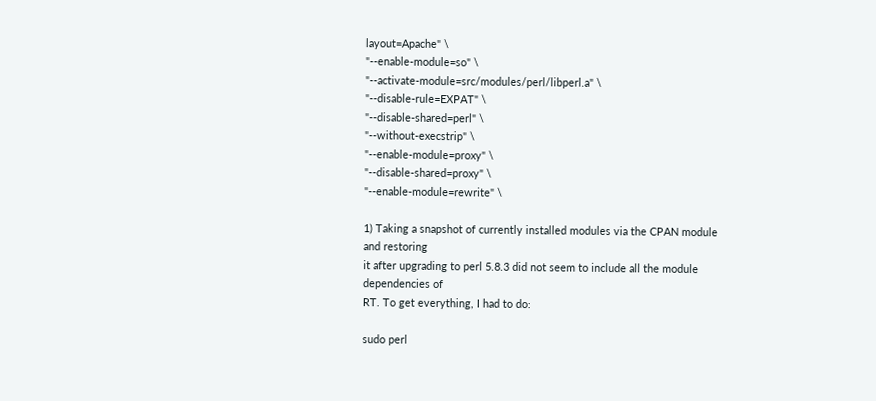layout=Apache" \
"--enable-module=so" \
"--activate-module=src/modules/perl/libperl.a" \
"--disable-rule=EXPAT" \
"--disable-shared=perl" \
"--without-execstrip" \
"--enable-module=proxy" \
"--disable-shared=proxy" \
"--enable-module=rewrite" \

1) Taking a snapshot of currently installed modules via the CPAN module
and restoring
it after upgrading to perl 5.8.3 did not seem to include all the module
dependencies of
RT. To get everything, I had to do:

sudo perl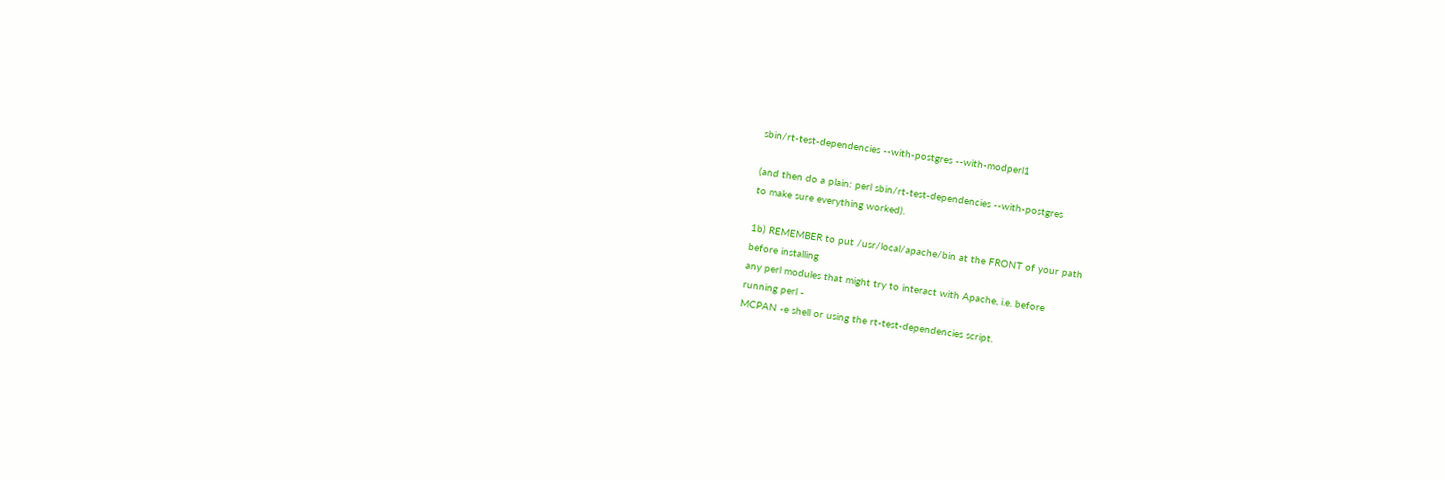sbin/rt-test-dependencies --with-postgres --with-modperl1

(and then do a plain: perl sbin/rt-test-dependencies --with-postgres
to make sure everything worked).

1b) REMEMBER to put /usr/local/apache/bin at the FRONT of your path
before installing
any perl modules that might try to interact with Apache, i.e. before
running perl -
MCPAN -e shell or using the rt-test-dependencies script.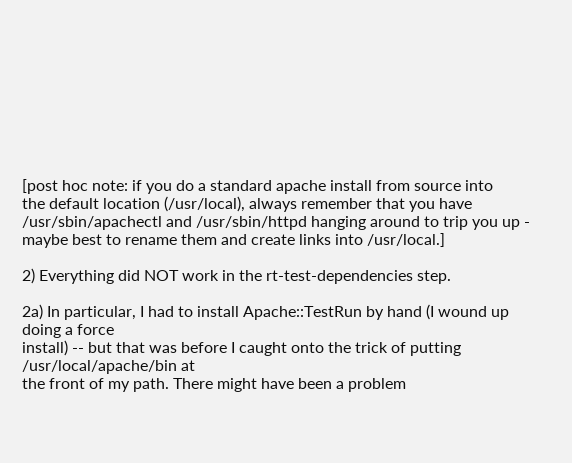[post hoc note: if you do a standard apache install from source into
the default location (/usr/local), always remember that you have
/usr/sbin/apachectl and /usr/sbin/httpd hanging around to trip you up -
maybe best to rename them and create links into /usr/local.]

2) Everything did NOT work in the rt-test-dependencies step.

2a) In particular, I had to install Apache::TestRun by hand (I wound up
doing a force
install) -- but that was before I caught onto the trick of putting
/usr/local/apache/bin at
the front of my path. There might have been a problem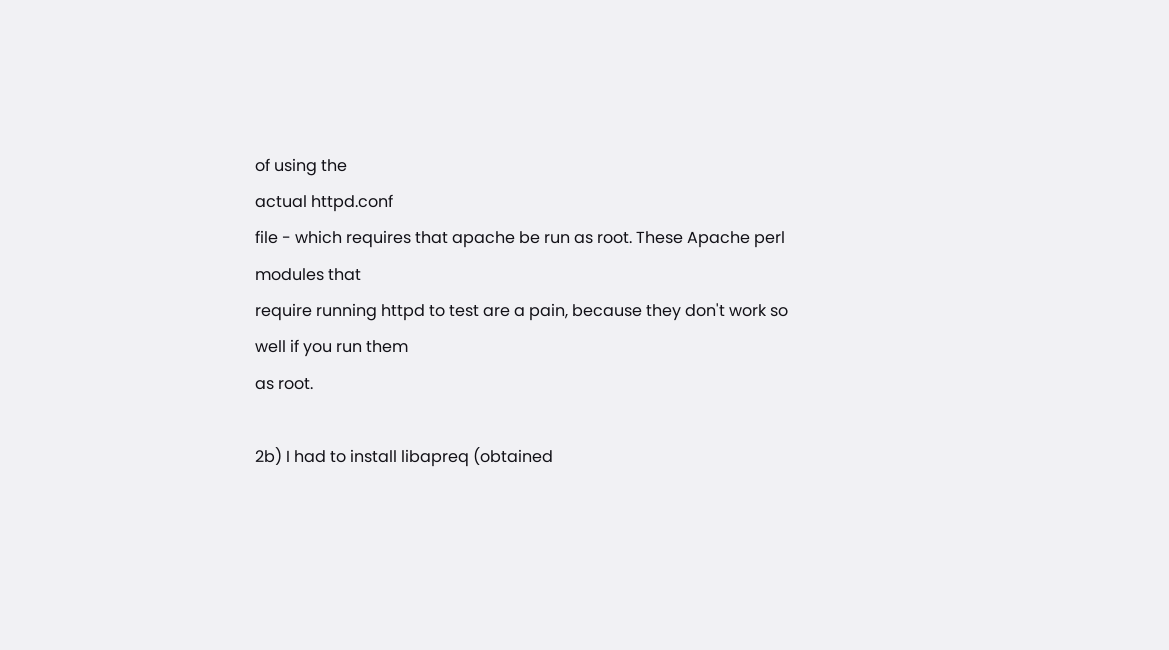of using the
actual httpd.conf
file - which requires that apache be run as root. These Apache perl
modules that
require running httpd to test are a pain, because they don't work so
well if you run them
as root.

2b) I had to install libapreq (obtained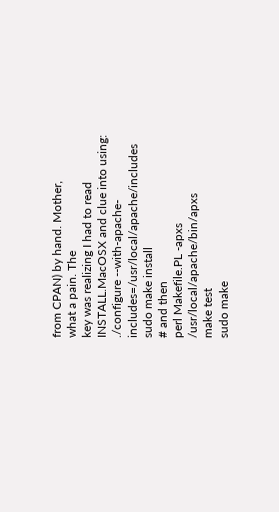from CPAN) by hand. Mother,
what a pain. The
key was realizing I had to read INSTALL.MacOSX and clue into using:
./configure --with-apache-includes=/usr/local/apache/includes
sudo make install
# and then
perl Makefile.PL -apxs /usr/local/apache/bin/apxs
make test
sudo make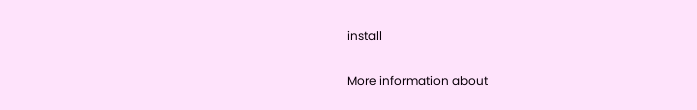install

More information about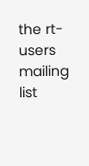the rt-users mailing list